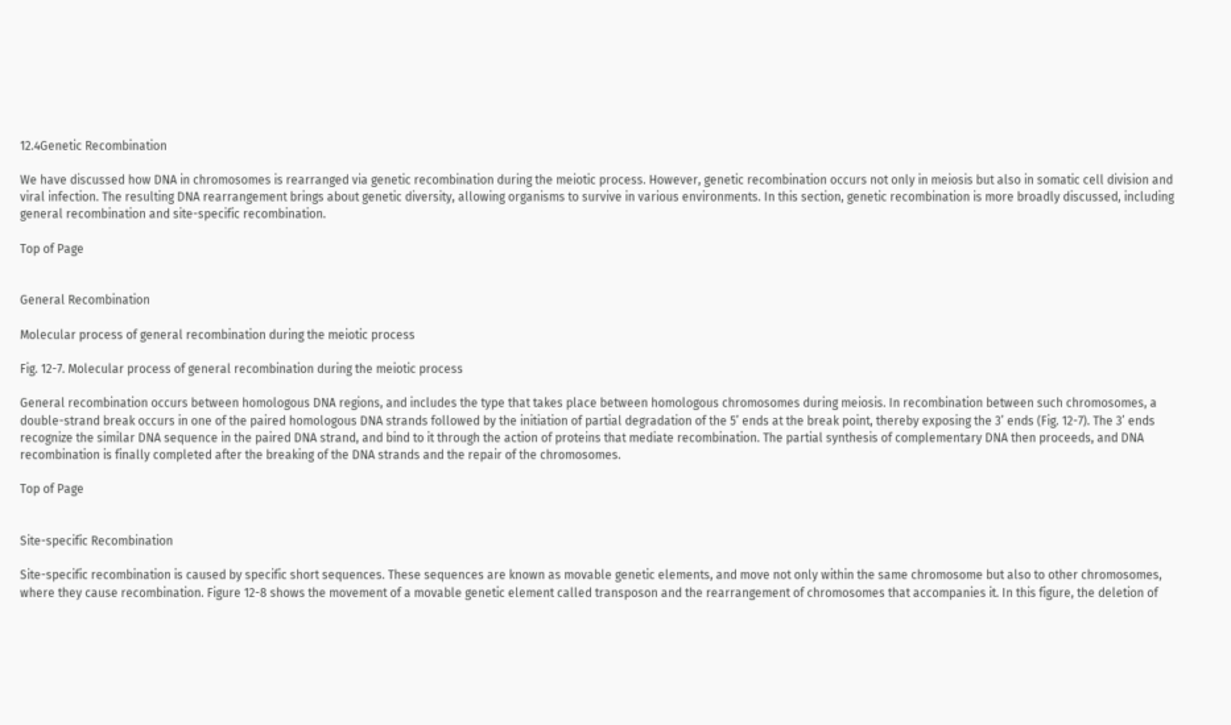12.4Genetic Recombination

We have discussed how DNA in chromosomes is rearranged via genetic recombination during the meiotic process. However, genetic recombination occurs not only in meiosis but also in somatic cell division and viral infection. The resulting DNA rearrangement brings about genetic diversity, allowing organisms to survive in various environments. In this section, genetic recombination is more broadly discussed, including general recombination and site-specific recombination.

Top of Page


General Recombination

Molecular process of general recombination during the meiotic process

Fig. 12-7. Molecular process of general recombination during the meiotic process

General recombination occurs between homologous DNA regions, and includes the type that takes place between homologous chromosomes during meiosis. In recombination between such chromosomes, a double-strand break occurs in one of the paired homologous DNA strands followed by the initiation of partial degradation of the 5’ ends at the break point, thereby exposing the 3’ ends (Fig. 12-7). The 3’ ends recognize the similar DNA sequence in the paired DNA strand, and bind to it through the action of proteins that mediate recombination. The partial synthesis of complementary DNA then proceeds, and DNA recombination is finally completed after the breaking of the DNA strands and the repair of the chromosomes.

Top of Page


Site-specific Recombination

Site-specific recombination is caused by specific short sequences. These sequences are known as movable genetic elements, and move not only within the same chromosome but also to other chromosomes, where they cause recombination. Figure 12-8 shows the movement of a movable genetic element called transposon and the rearrangement of chromosomes that accompanies it. In this figure, the deletion of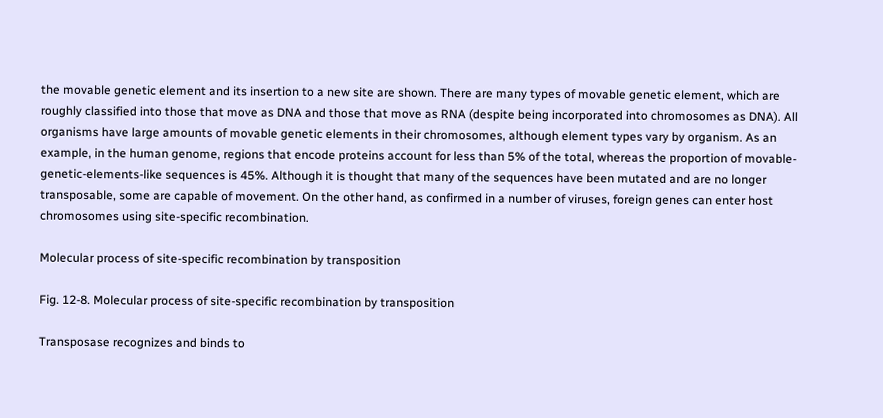the movable genetic element and its insertion to a new site are shown. There are many types of movable genetic element, which are roughly classified into those that move as DNA and those that move as RNA (despite being incorporated into chromosomes as DNA). All organisms have large amounts of movable genetic elements in their chromosomes, although element types vary by organism. As an example, in the human genome, regions that encode proteins account for less than 5% of the total, whereas the proportion of movable-genetic-elements-like sequences is 45%. Although it is thought that many of the sequences have been mutated and are no longer transposable, some are capable of movement. On the other hand, as confirmed in a number of viruses, foreign genes can enter host chromosomes using site-specific recombination.

Molecular process of site-specific recombination by transposition

Fig. 12-8. Molecular process of site-specific recombination by transposition

Transposase recognizes and binds to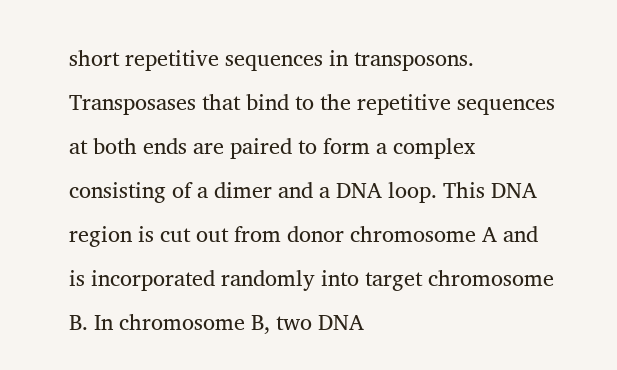short repetitive sequences in transposons. Transposases that bind to the repetitive sequences at both ends are paired to form a complex consisting of a dimer and a DNA loop. This DNA region is cut out from donor chromosome A and is incorporated randomly into target chromosome B. In chromosome B, two DNA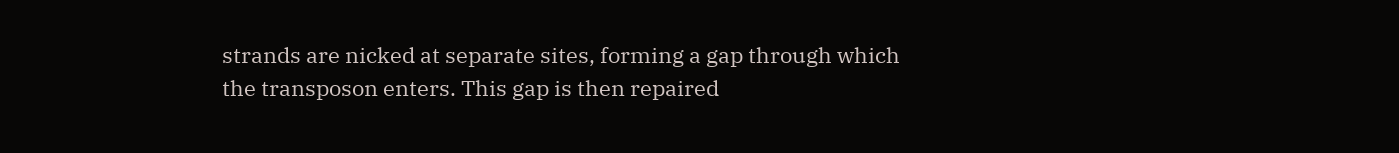strands are nicked at separate sites, forming a gap through which the transposon enters. This gap is then repaired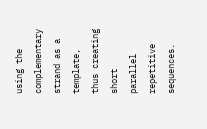using the complementary strand as a template, thus creating short parallel repetitive sequences.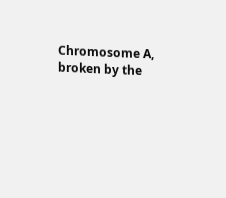Chromosome A, broken by the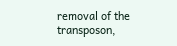removal of the transposon,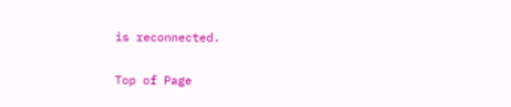is reconnected.

Top of Page